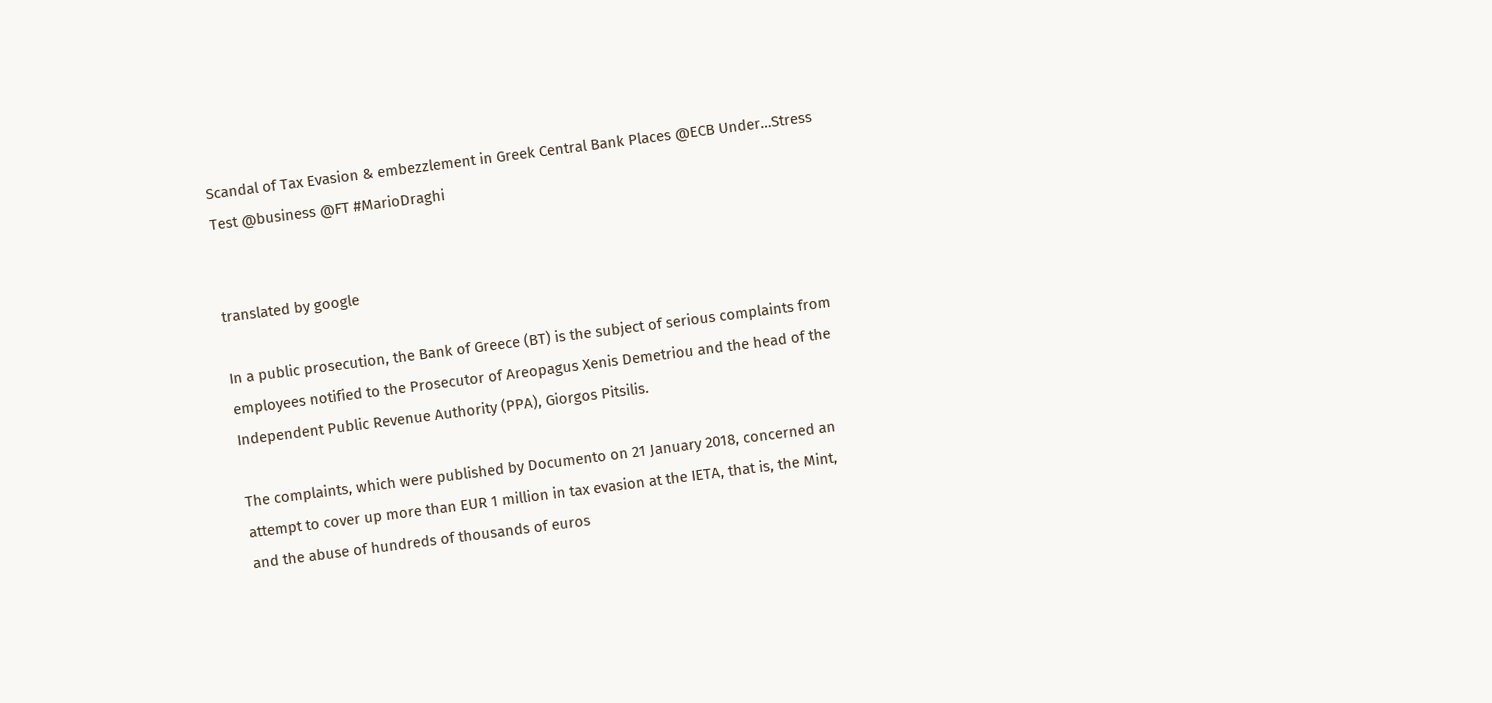Scandal of Tax Evasion & embezzlement in Greek Central Bank Places @ECB Under…Stress Test @business @FT #MarioDraghi


translated by google

In a public prosecution, the Bank of Greece (BT) is the subject of serious complaints from employees notified to the Prosecutor of Areopagus Xenis Demetriou and the head of the Independent Public Revenue Authority (PPA), Giorgos Pitsilis.

The complaints, which were published by Documento on 21 January 2018, concerned an attempt to cover up more than EUR 1 million in tax evasion at the IETA, that is, the Mint, and the abuse of hundreds of thousands of euros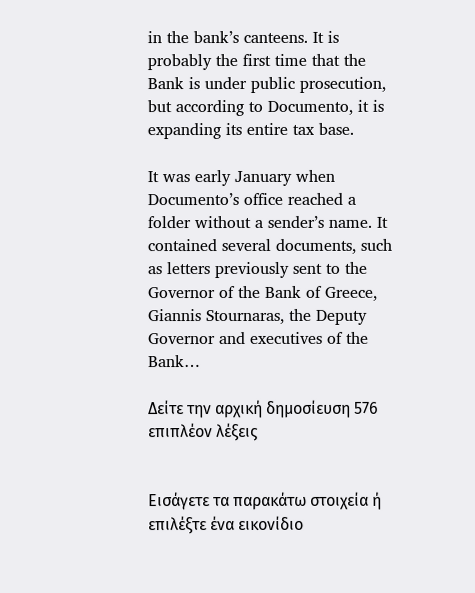in the bank’s canteens. It is probably the first time that the Bank is under public prosecution, but according to Documento, it is expanding its entire tax base.

It was early January when Documento’s office reached a folder without a sender’s name. It contained several documents, such as letters previously sent to the Governor of the Bank of Greece, Giannis Stournaras, the Deputy Governor and executives of the Bank…

Δείτε την αρχική δημοσίευση 576 επιπλέον λέξεις


Εισάγετε τα παρακάτω στοιχεία ή επιλέξτε ένα εικονίδιο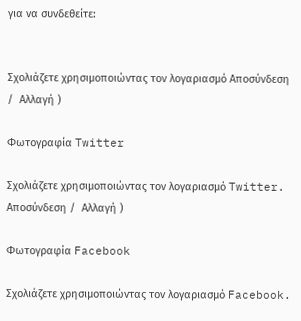για να συνδεθείτε:


Σχολιάζετε χρησιμοποιώντας τον λογαριασμό Αποσύνδεση /  Αλλαγή )

Φωτογραφία Twitter

Σχολιάζετε χρησιμοποιώντας τον λογαριασμό Twitter. Αποσύνδεση /  Αλλαγή )

Φωτογραφία Facebook

Σχολιάζετε χρησιμοποιώντας τον λογαριασμό Facebook.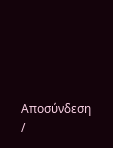Αποσύνδεση /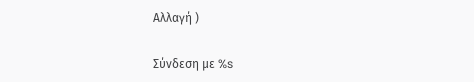Αλλαγή )

Σύνδεση με %s